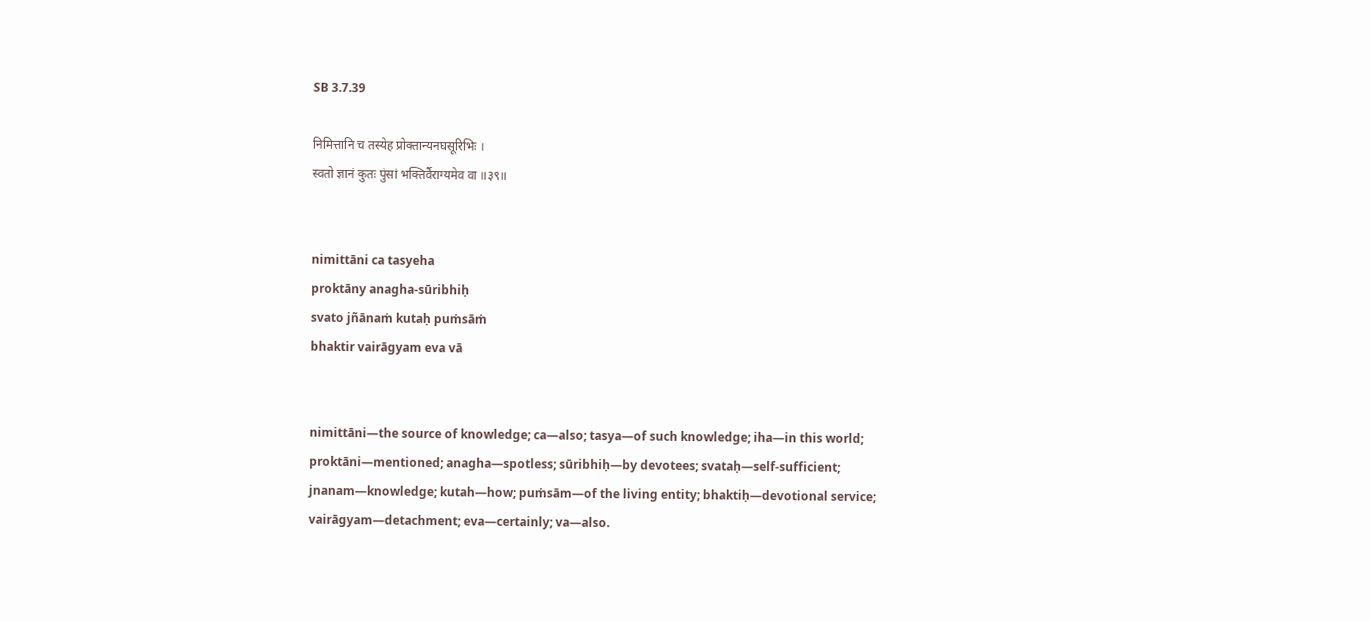SB 3.7.39

निमित्तानि च तस्येह प्रोक्तान्यनघसूरिभिः ।
स्वतो ज्ञानं कुतः पुंसां भक्तिर्वैराग्यमेव वा ॥३९॥


nimittāni ca tasyeha
proktāny anagha-sūribhiḥ
svato jñānaṁ kutaḥ puṁsāṁ
bhaktir vairāgyam eva vā


nimittāni—the source of knowledge; ca—also; tasya—of such knowledge; iha—in this world; proktāni—mentioned; anagha—spotless; sūribhiḥ—by devotees; svataḥ—self-sufficient; jnanam—knowledge; kutah—how; puṁsām—of the living entity; bhaktiḥ—devotional service; vairāgyam—detachment; eva—certainly; va—also.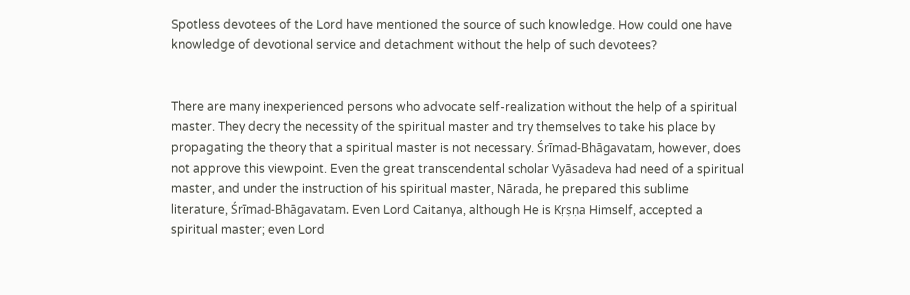Spotless devotees of the Lord have mentioned the source of such knowledge. How could one have knowledge of devotional service and detachment without the help of such devotees?


There are many inexperienced persons who advocate self-realization without the help of a spiritual master. They decry the necessity of the spiritual master and try themselves to take his place by propagating the theory that a spiritual master is not necessary. Śrīmad-Bhāgavatam, however, does not approve this viewpoint. Even the great transcendental scholar Vyāsadeva had need of a spiritual master, and under the instruction of his spiritual master, Nārada, he prepared this sublime literature, Śrīmad-Bhāgavatam. Even Lord Caitanya, although He is Kṛṣṇa Himself, accepted a spiritual master; even Lord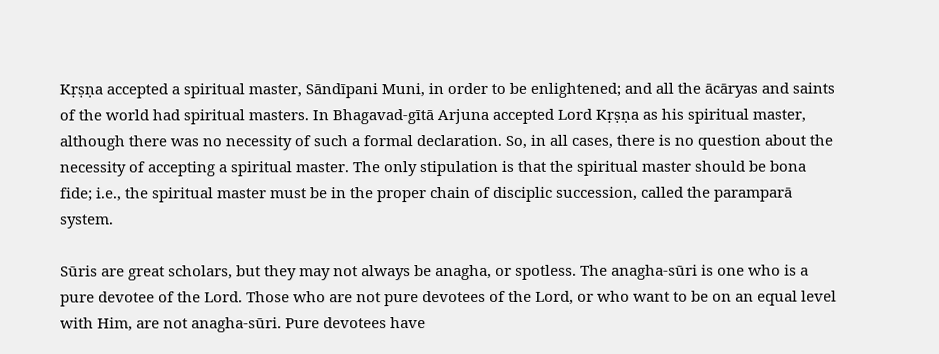Kṛṣṇa accepted a spiritual master, Sāndīpani Muni, in order to be enlightened; and all the ācāryas and saints of the world had spiritual masters. In Bhagavad-gītā Arjuna accepted Lord Kṛṣṇa as his spiritual master, although there was no necessity of such a formal declaration. So, in all cases, there is no question about the necessity of accepting a spiritual master. The only stipulation is that the spiritual master should be bona fide; i.e., the spiritual master must be in the proper chain of disciplic succession, called the paramparā system.

Sūris are great scholars, but they may not always be anagha, or spotless. The anagha-sūri is one who is a pure devotee of the Lord. Those who are not pure devotees of the Lord, or who want to be on an equal level with Him, are not anagha-sūri. Pure devotees have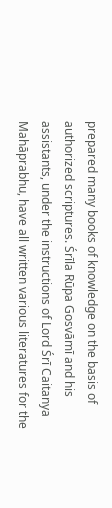prepared many books of knowledge on the basis of authorized scriptures. Śrīla Rūpa Gosvāmī and his assistants, under the instructions of Lord Śrī Caitanya Mahāprabhu, have all written various literatures for the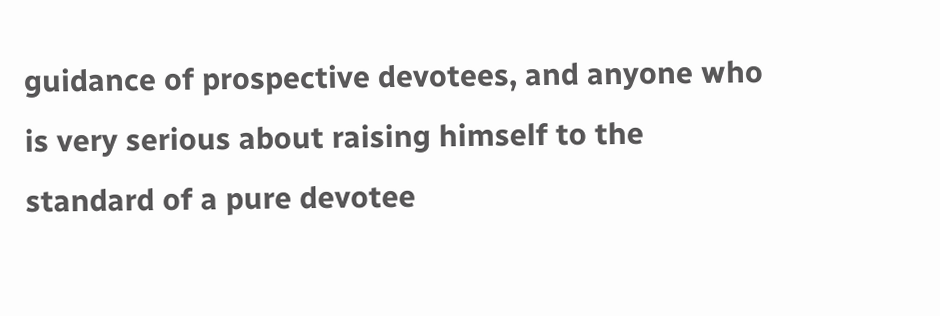guidance of prospective devotees, and anyone who is very serious about raising himself to the standard of a pure devotee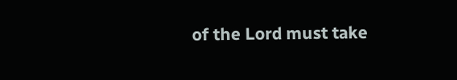of the Lord must take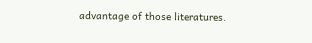advantage of those literatures.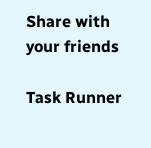Share with your friends

Task Runner